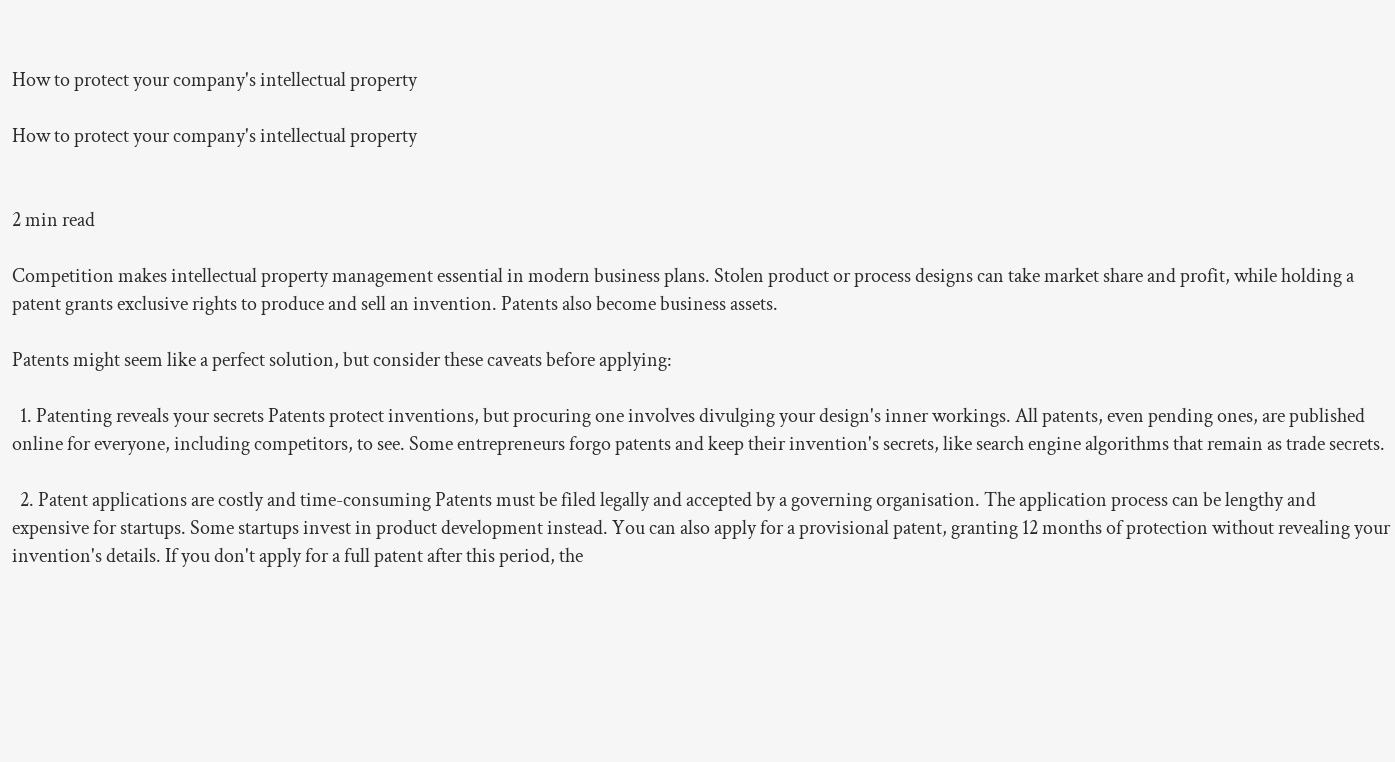How to protect your company's intellectual property

How to protect your company's intellectual property


2 min read

Competition makes intellectual property management essential in modern business plans. Stolen product or process designs can take market share and profit, while holding a patent grants exclusive rights to produce and sell an invention. Patents also become business assets.

Patents might seem like a perfect solution, but consider these caveats before applying:

  1. Patenting reveals your secrets Patents protect inventions, but procuring one involves divulging your design's inner workings. All patents, even pending ones, are published online for everyone, including competitors, to see. Some entrepreneurs forgo patents and keep their invention's secrets, like search engine algorithms that remain as trade secrets.

  2. Patent applications are costly and time-consuming Patents must be filed legally and accepted by a governing organisation. The application process can be lengthy and expensive for startups. Some startups invest in product development instead. You can also apply for a provisional patent, granting 12 months of protection without revealing your invention's details. If you don't apply for a full patent after this period, the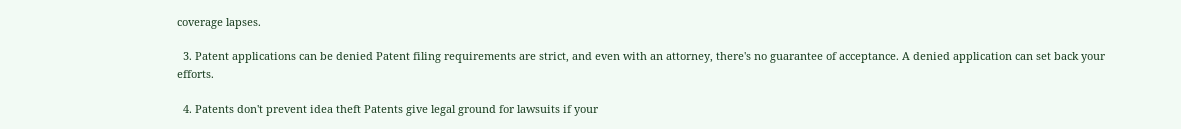coverage lapses.

  3. Patent applications can be denied Patent filing requirements are strict, and even with an attorney, there's no guarantee of acceptance. A denied application can set back your efforts.

  4. Patents don't prevent idea theft Patents give legal ground for lawsuits if your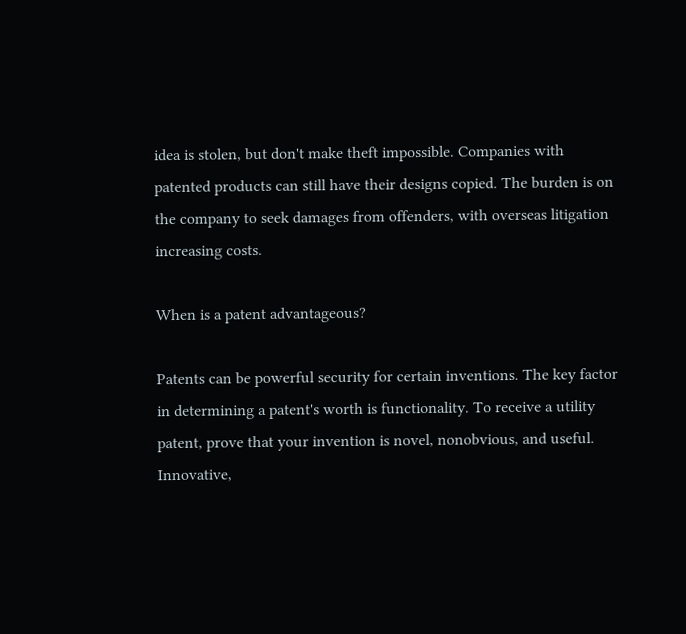idea is stolen, but don't make theft impossible. Companies with patented products can still have their designs copied. The burden is on the company to seek damages from offenders, with overseas litigation increasing costs.

When is a patent advantageous?

Patents can be powerful security for certain inventions. The key factor in determining a patent's worth is functionality. To receive a utility patent, prove that your invention is novel, nonobvious, and useful. Innovative,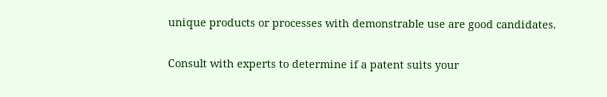unique products or processes with demonstrable use are good candidates.

Consult with experts to determine if a patent suits your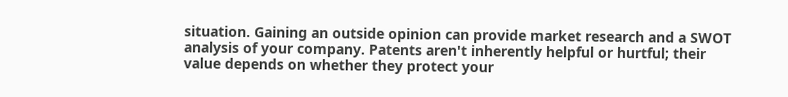situation. Gaining an outside opinion can provide market research and a SWOT analysis of your company. Patents aren't inherently helpful or hurtful; their value depends on whether they protect your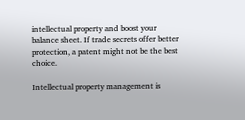intellectual property and boost your balance sheet. If trade secrets offer better protection, a patent might not be the best choice.

Intellectual property management is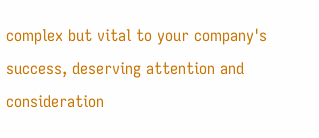complex but vital to your company's success, deserving attention and consideration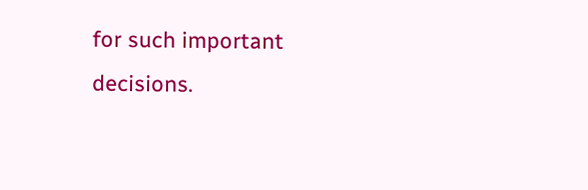for such important decisions.